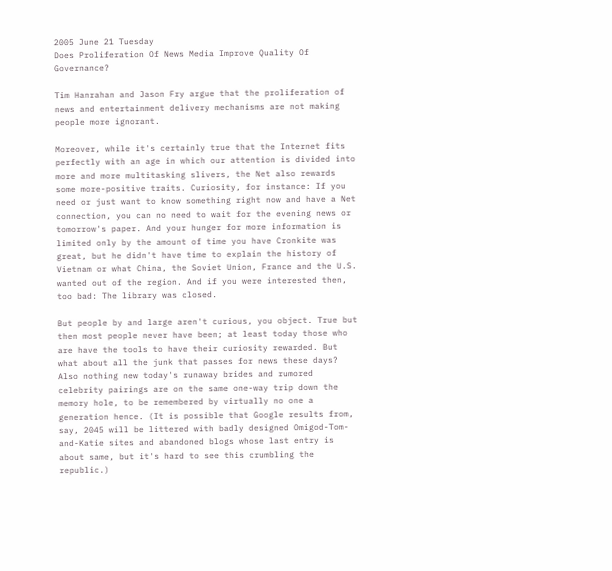2005 June 21 Tuesday
Does Proliferation Of News Media Improve Quality Of Governance?

Tim Hanrahan and Jason Fry argue that the proliferation of news and entertainment delivery mechanisms are not making people more ignorant.

Moreover, while it's certainly true that the Internet fits perfectly with an age in which our attention is divided into more and more multitasking slivers, the Net also rewards some more-positive traits. Curiosity, for instance: If you need or just want to know something right now and have a Net connection, you can no need to wait for the evening news or tomorrow's paper. And your hunger for more information is limited only by the amount of time you have Cronkite was great, but he didn't have time to explain the history of Vietnam or what China, the Soviet Union, France and the U.S. wanted out of the region. And if you were interested then, too bad: The library was closed.

But people by and large aren't curious, you object. True but then most people never have been; at least today those who are have the tools to have their curiosity rewarded. But what about all the junk that passes for news these days? Also nothing new today's runaway brides and rumored celebrity pairings are on the same one-way trip down the memory hole, to be remembered by virtually no one a generation hence. (It is possible that Google results from, say, 2045 will be littered with badly designed Omigod-Tom-and-Katie sites and abandoned blogs whose last entry is about same, but it's hard to see this crumbling the republic.)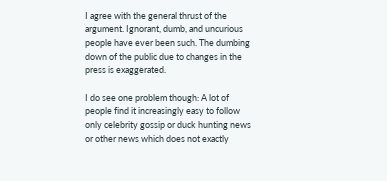I agree with the general thrust of the argument. Ignorant, dumb, and uncurious people have ever been such. The dumbing down of the public due to changes in the press is exaggerated.

I do see one problem though: A lot of people find it increasingly easy to follow only celebrity gossip or duck hunting news or other news which does not exactly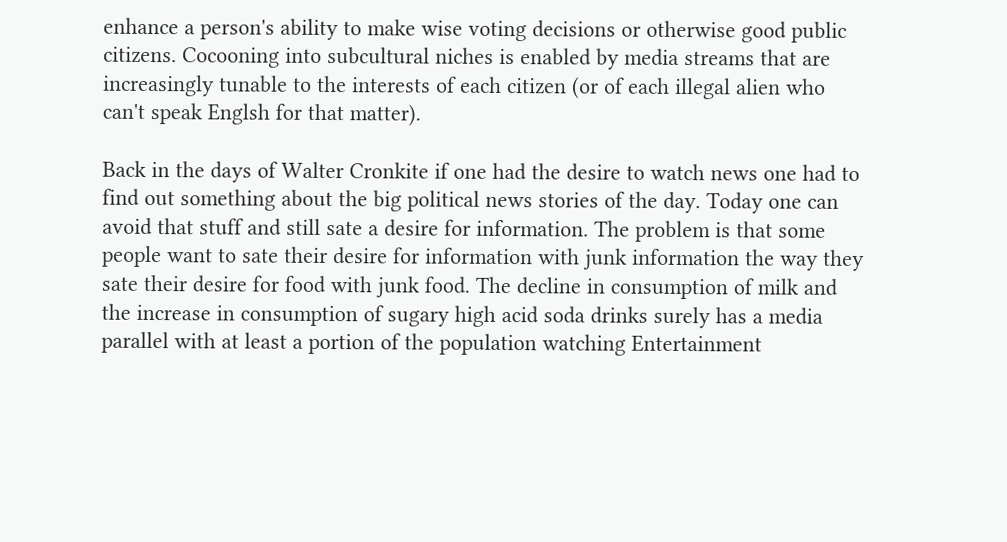enhance a person's ability to make wise voting decisions or otherwise good public citizens. Cocooning into subcultural niches is enabled by media streams that are increasingly tunable to the interests of each citizen (or of each illegal alien who can't speak Englsh for that matter).

Back in the days of Walter Cronkite if one had the desire to watch news one had to find out something about the big political news stories of the day. Today one can avoid that stuff and still sate a desire for information. The problem is that some people want to sate their desire for information with junk information the way they sate their desire for food with junk food. The decline in consumption of milk and the increase in consumption of sugary high acid soda drinks surely has a media parallel with at least a portion of the population watching Entertainment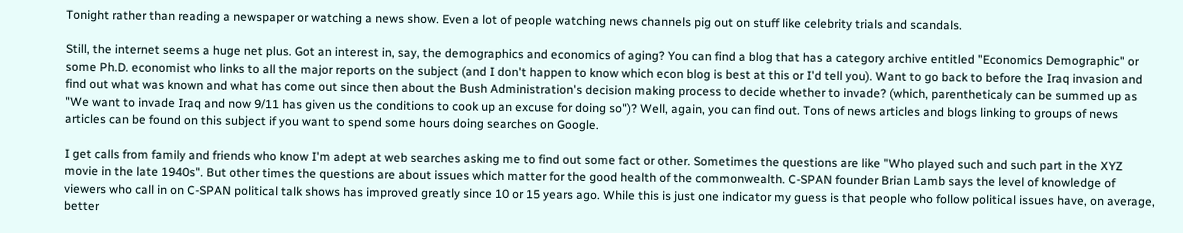Tonight rather than reading a newspaper or watching a news show. Even a lot of people watching news channels pig out on stuff like celebrity trials and scandals.

Still, the internet seems a huge net plus. Got an interest in, say, the demographics and economics of aging? You can find a blog that has a category archive entitled "Economics Demographic" or some Ph.D. economist who links to all the major reports on the subject (and I don't happen to know which econ blog is best at this or I'd tell you). Want to go back to before the Iraq invasion and find out what was known and what has come out since then about the Bush Administration's decision making process to decide whether to invade? (which, parentheticaly can be summed up as "We want to invade Iraq and now 9/11 has given us the conditions to cook up an excuse for doing so")? Well, again, you can find out. Tons of news articles and blogs linking to groups of news articles can be found on this subject if you want to spend some hours doing searches on Google.

I get calls from family and friends who know I'm adept at web searches asking me to find out some fact or other. Sometimes the questions are like "Who played such and such part in the XYZ movie in the late 1940s". But other times the questions are about issues which matter for the good health of the commonwealth. C-SPAN founder Brian Lamb says the level of knowledge of viewers who call in on C-SPAN political talk shows has improved greatly since 10 or 15 years ago. While this is just one indicator my guess is that people who follow political issues have, on average, better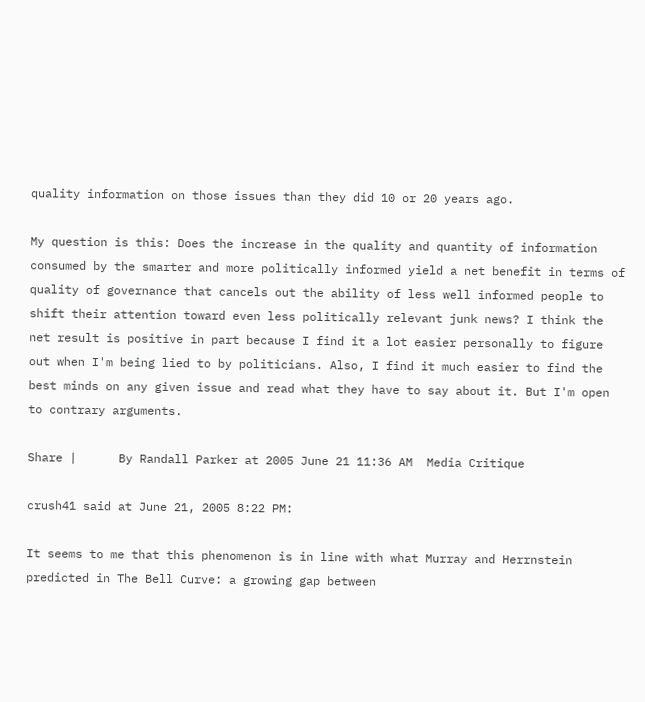quality information on those issues than they did 10 or 20 years ago.

My question is this: Does the increase in the quality and quantity of information consumed by the smarter and more politically informed yield a net benefit in terms of quality of governance that cancels out the ability of less well informed people to shift their attention toward even less politically relevant junk news? I think the net result is positive in part because I find it a lot easier personally to figure out when I'm being lied to by politicians. Also, I find it much easier to find the best minds on any given issue and read what they have to say about it. But I'm open to contrary arguments.

Share |      By Randall Parker at 2005 June 21 11:36 AM  Media Critique

crush41 said at June 21, 2005 8:22 PM:

It seems to me that this phenomenon is in line with what Murray and Herrnstein predicted in The Bell Curve: a growing gap between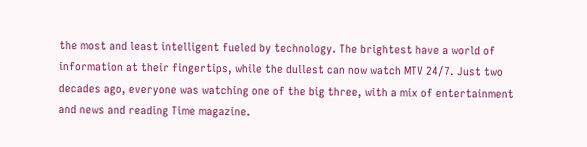the most and least intelligent fueled by technology. The brightest have a world of information at their fingertips, while the dullest can now watch MTV 24/7. Just two decades ago, everyone was watching one of the big three, with a mix of entertainment and news and reading Time magazine.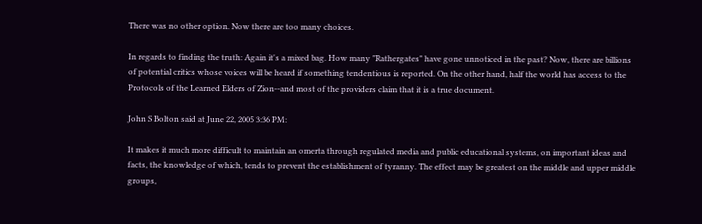There was no other option. Now there are too many choices.

In regards to finding the truth: Again it's a mixed bag. How many "Rathergates" have gone unnoticed in the past? Now, there are billions of potential critics whose voices will be heard if something tendentious is reported. On the other hand, half the world has access to the Protocols of the Learned Elders of Zion--and most of the providers claim that it is a true document.

John S Bolton said at June 22, 2005 3:36 PM:

It makes it much more difficult to maintain an omerta through regulated media and public educational systems, on important ideas and facts, the knowledge of which, tends to prevent the establishment of tyranny. The effect may be greatest on the middle and upper middle groups,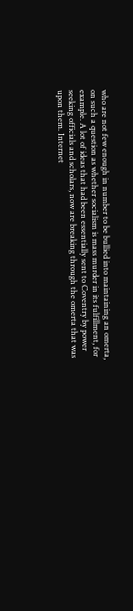who are not few enough in number to be bullied into maintaining an omerta, on such a question as whether socialism is mass murder in its fulfillment, for example. A lot of ideas that had been essentially sent to Coventry by power seeking officials and scholars, now are breaking through the omerta that was upon them. Internet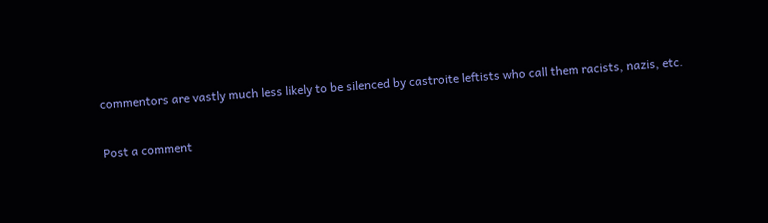commentors are vastly much less likely to be silenced by castroite leftists who call them racists, nazis, etc.

Post a comment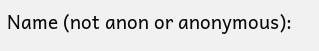Name (not anon or anonymous):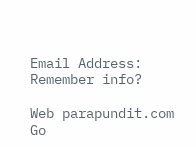Email Address:
Remember info?

Web parapundit.com
Go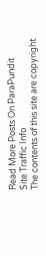Read More Posts On ParaPundit
Site Traffic Info
The contents of this site are copyright